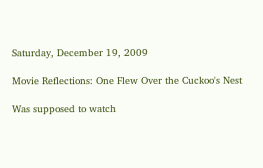Saturday, December 19, 2009

Movie Reflections: One Flew Over the Cuckoo's Nest

Was supposed to watch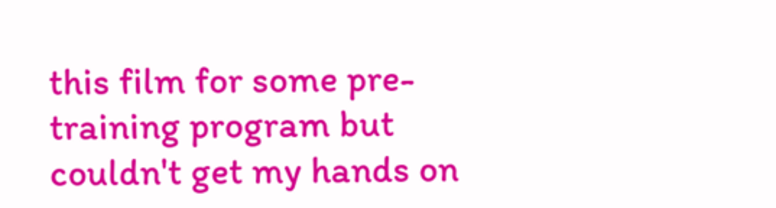this film for some pre-training program but couldn't get my hands on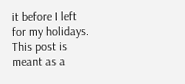it before I left for my holidays. This post is meant as a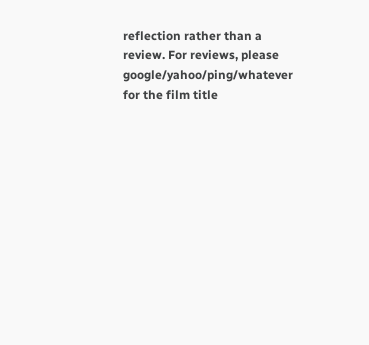reflection rather than a review. For reviews, please google/yahoo/ping/whatever for the film title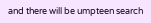and there will be umpteen search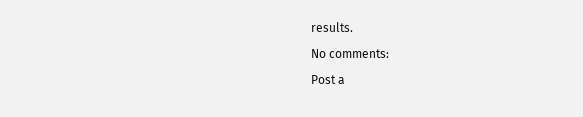results.

No comments:

Post a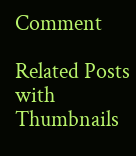Comment

Related Posts with Thumbnails